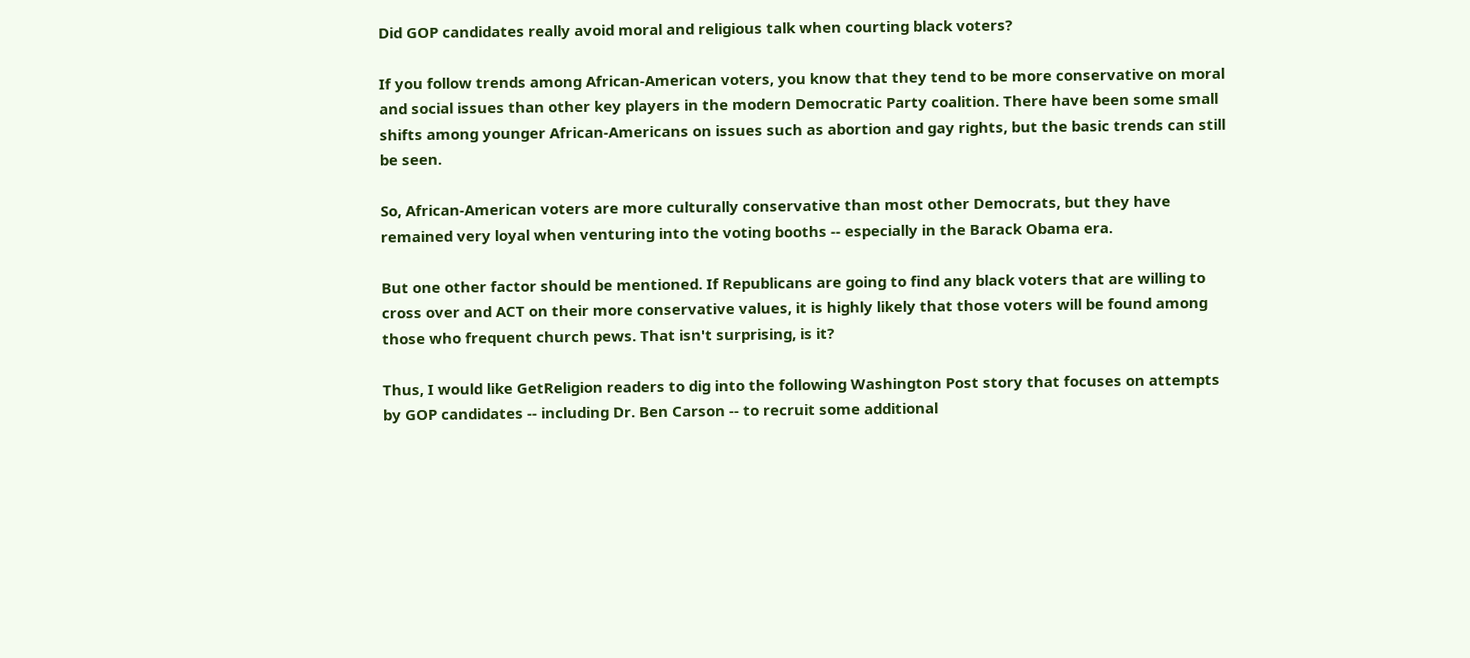Did GOP candidates really avoid moral and religious talk when courting black voters?

If you follow trends among African-American voters, you know that they tend to be more conservative on moral and social issues than other key players in the modern Democratic Party coalition. There have been some small shifts among younger African-Americans on issues such as abortion and gay rights, but the basic trends can still be seen.

So, African-American voters are more culturally conservative than most other Democrats, but they have remained very loyal when venturing into the voting booths -- especially in the Barack Obama era.

But one other factor should be mentioned. If Republicans are going to find any black voters that are willing to cross over and ACT on their more conservative values, it is highly likely that those voters will be found among those who frequent church pews. That isn't surprising, is it?

Thus, I would like GetReligion readers to dig into the following Washington Post story that focuses on attempts by GOP candidates -- including Dr. Ben Carson -- to recruit some additional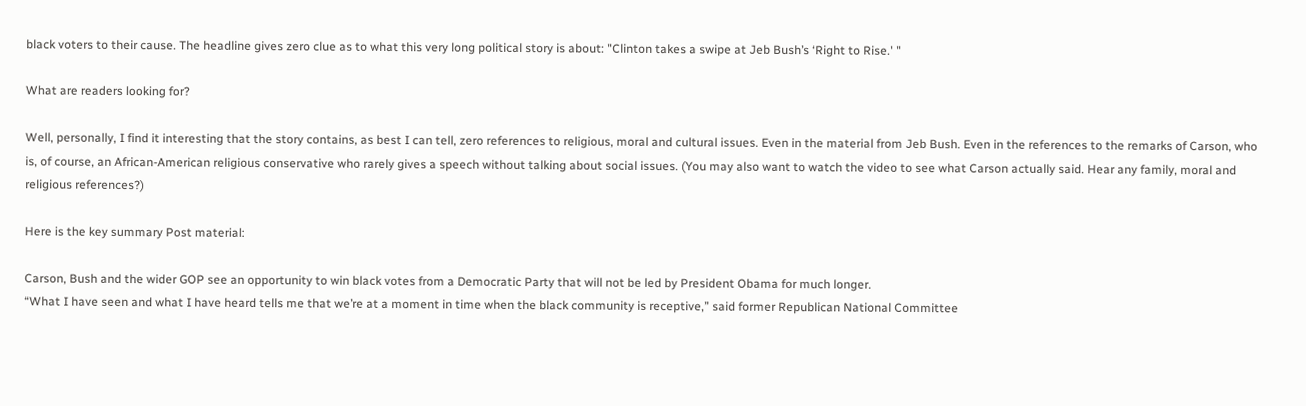black voters to their cause. The headline gives zero clue as to what this very long political story is about: "Clinton takes a swipe at Jeb Bush’s ‘Right to Rise.' "

What are readers looking for?

Well, personally, I find it interesting that the story contains, as best I can tell, zero references to religious, moral and cultural issues. Even in the material from Jeb Bush. Even in the references to the remarks of Carson, who is, of course, an African-American religious conservative who rarely gives a speech without talking about social issues. (You may also want to watch the video to see what Carson actually said. Hear any family, moral and religious references?)

Here is the key summary Post material:

Carson, Bush and the wider GOP see an opportunity to win black votes from a Democratic Party that will not be led by President Obama for much longer.
“What I have seen and what I have heard tells me that we’re at a moment in time when the black community is receptive,” said former Republican National Committee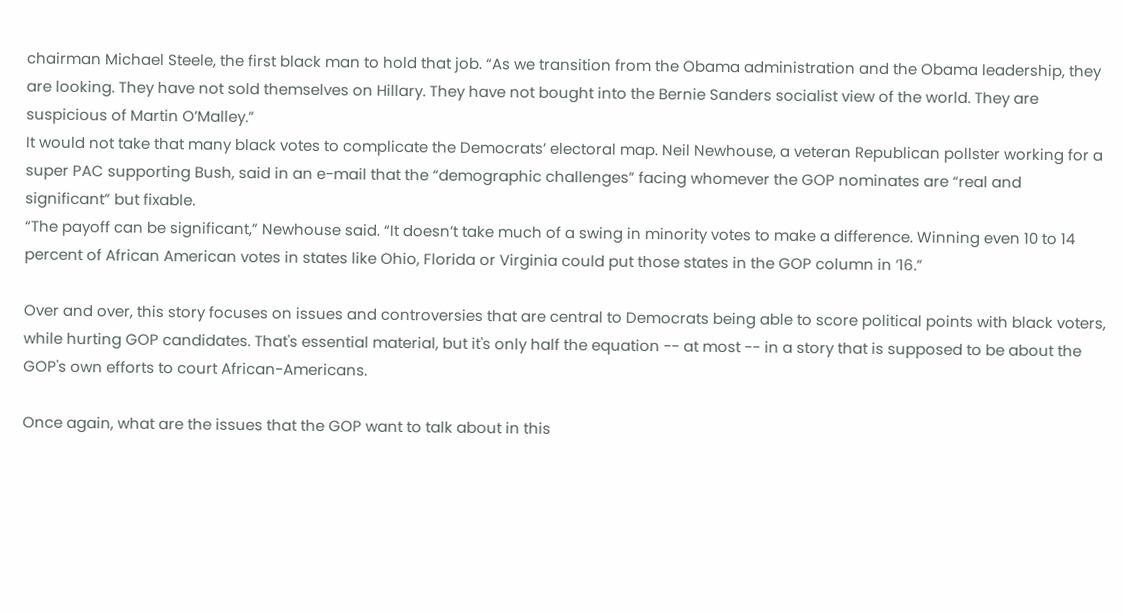chairman Michael Steele, the first black man to hold that job. “As we transition from the Obama administration and the Obama leadership, they are looking. They have not sold themselves on Hillary. They have not bought into the Bernie Sanders socialist view of the world. They are suspicious of Martin O’Malley.”
It would not take that many black votes to complicate the Democrats’ electoral map. Neil Newhouse, a veteran Republican pollster working for a super PAC supporting Bush, said in an e-mail that the “demographic challenges” facing whomever the GOP nominates are “real and significant” but fixable.
“The payoff can be significant,” Newhouse said. “It doesn’t take much of a swing in minority votes to make a difference. Winning even 10 to 14 percent of African American votes in states like Ohio, Florida or Virginia could put those states in the GOP column in ’16.”

Over and over, this story focuses on issues and controversies that are central to Democrats being able to score political points with black voters, while hurting GOP candidates. That's essential material, but it's only half the equation -- at most -- in a story that is supposed to be about the GOP's own efforts to court African-Americans.

Once again, what are the issues that the GOP want to talk about in this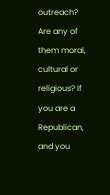outreach? Are any of them moral, cultural or religious? If you are a Republican, and you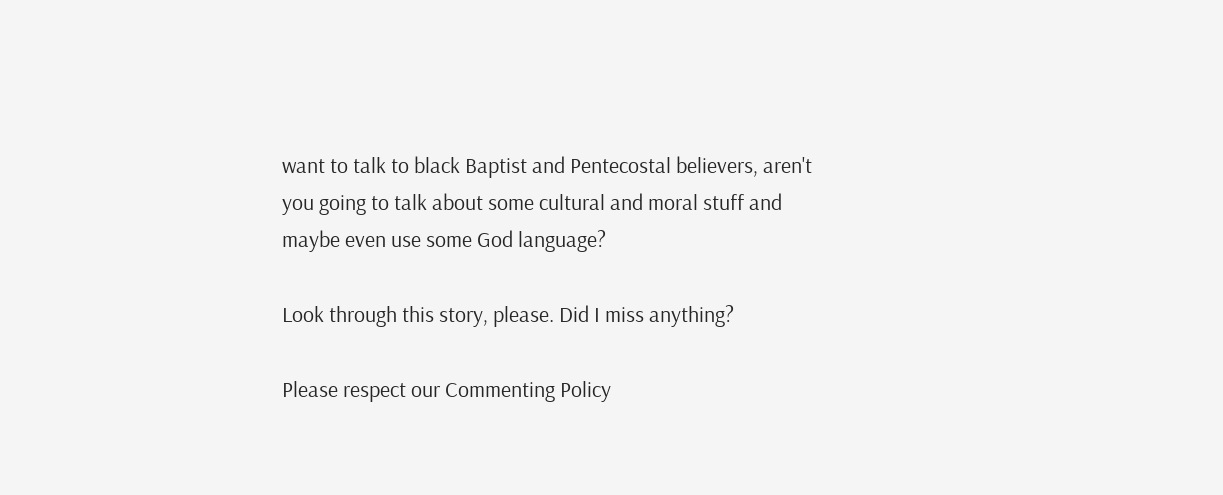want to talk to black Baptist and Pentecostal believers, aren't you going to talk about some cultural and moral stuff and maybe even use some God language?

Look through this story, please. Did I miss anything?

Please respect our Commenting Policy